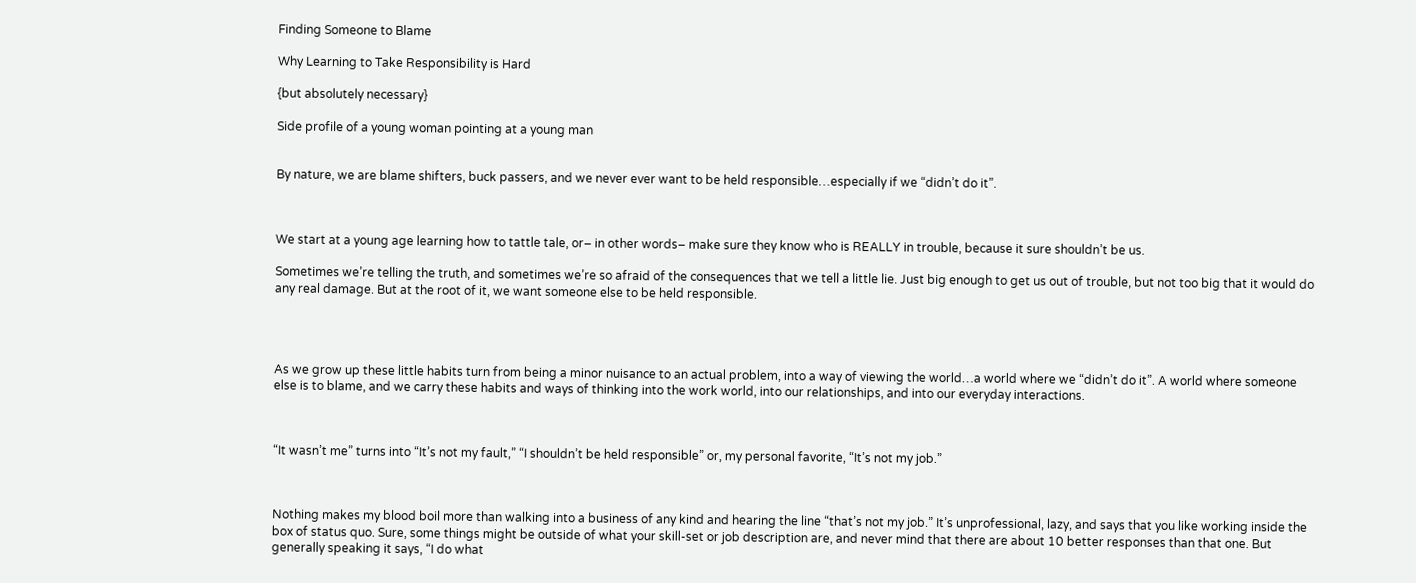Finding Someone to Blame

Why Learning to Take Responsibility is Hard

{but absolutely necessary}

Side profile of a young woman pointing at a young man


By nature, we are blame shifters, buck passers, and we never ever want to be held responsible…especially if we “didn’t do it”.



We start at a young age learning how to tattle tale, or– in other words– make sure they know who is REALLY in trouble, because it sure shouldn’t be us.

Sometimes we’re telling the truth, and sometimes we’re so afraid of the consequences that we tell a little lie. Just big enough to get us out of trouble, but not too big that it would do any real damage. But at the root of it, we want someone else to be held responsible.




As we grow up these little habits turn from being a minor nuisance to an actual problem, into a way of viewing the world…a world where we “didn’t do it”. A world where someone else is to blame, and we carry these habits and ways of thinking into the work world, into our relationships, and into our everyday interactions.



“It wasn’t me” turns into “It’s not my fault,” “I shouldn’t be held responsible” or, my personal favorite, “It’s not my job.”



Nothing makes my blood boil more than walking into a business of any kind and hearing the line “that’s not my job.” It’s unprofessional, lazy, and says that you like working inside the box of status quo. Sure, some things might be outside of what your skill-set or job description are, and never mind that there are about 10 better responses than that one. But generally speaking it says, “I do what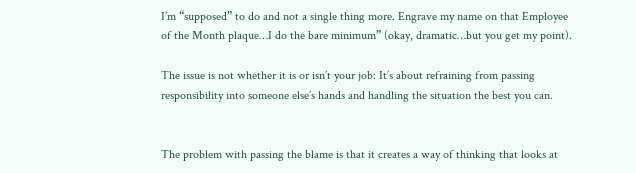I’m “supposed” to do and not a single thing more. Engrave my name on that Employee of the Month plaque…I do the bare minimum” (okay, dramatic…but you get my point).

The issue is not whether it is or isn’t your job: It’s about refraining from passing responsibility into someone else’s hands and handling the situation the best you can.


The problem with passing the blame is that it creates a way of thinking that looks at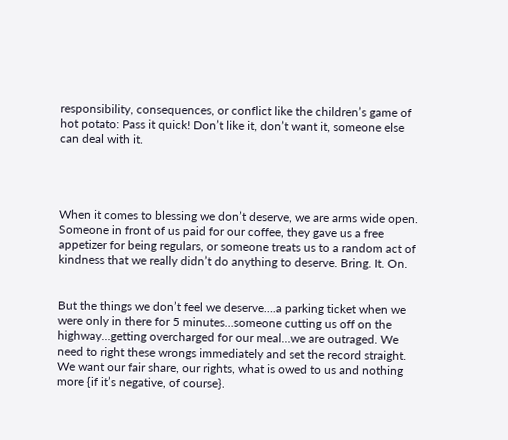responsibility, consequences, or conflict like the children’s game of hot potato: Pass it quick! Don’t like it, don’t want it, someone else can deal with it.




When it comes to blessing we don’t deserve, we are arms wide open. Someone in front of us paid for our coffee, they gave us a free appetizer for being regulars, or someone treats us to a random act of kindness that we really didn’t do anything to deserve. Bring. It. On.


But the things we don’t feel we deserve….a parking ticket when we were only in there for 5 minutes…someone cutting us off on the highway…getting overcharged for our meal…we are outraged. We need to right these wrongs immediately and set the record straight. We want our fair share, our rights, what is owed to us and nothing more {if it’s negative, of course}.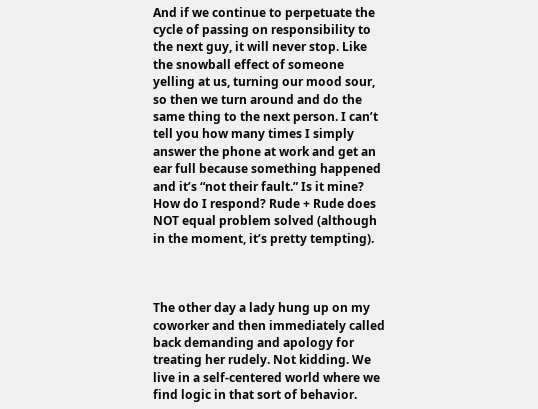And if we continue to perpetuate the cycle of passing on responsibility to the next guy, it will never stop. Like the snowball effect of someone yelling at us, turning our mood sour, so then we turn around and do the same thing to the next person. I can’t tell you how many times I simply answer the phone at work and get an ear full because something happened and it’s “not their fault.” Is it mine? How do I respond? Rude + Rude does NOT equal problem solved (although in the moment, it’s pretty tempting).



The other day a lady hung up on my coworker and then immediately called back demanding and apology for treating her rudely. Not kidding. We live in a self-centered world where we find logic in that sort of behavior.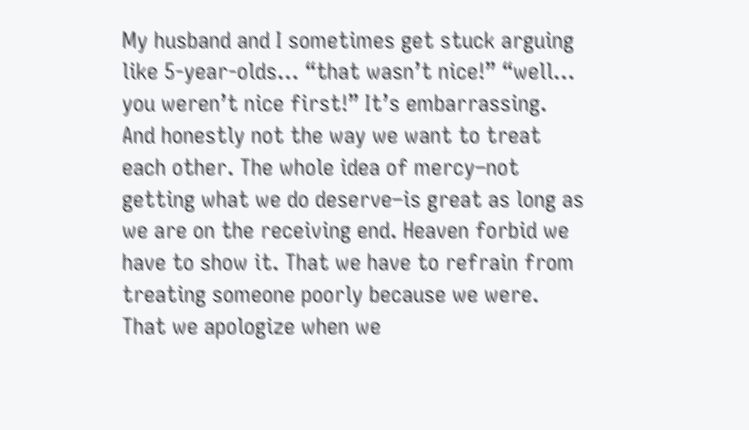My husband and I sometimes get stuck arguing like 5-year-olds… “that wasn’t nice!” “well… you weren’t nice first!” It’s embarrassing. And honestly not the way we want to treat each other. The whole idea of mercy–not getting what we do deserve–is great as long as we are on the receiving end. Heaven forbid we have to show it. That we have to refrain from treating someone poorly because we were. That we apologize when we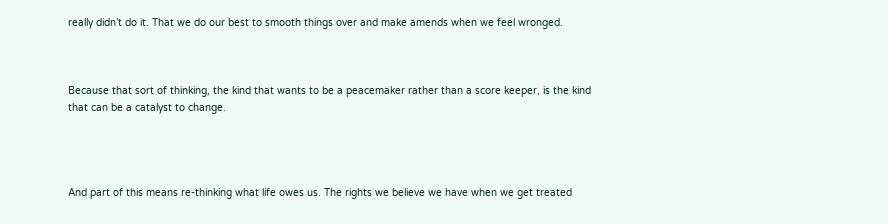really didn’t do it. That we do our best to smooth things over and make amends when we feel wronged.



Because that sort of thinking, the kind that wants to be a peacemaker rather than a score keeper, is the kind that can be a catalyst to change.




And part of this means re-thinking what life owes us. The rights we believe we have when we get treated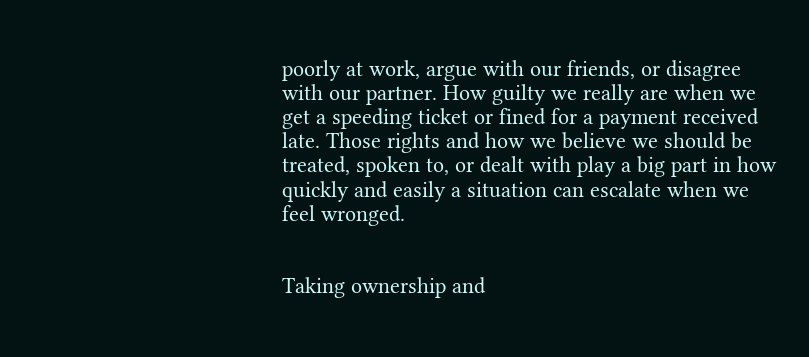poorly at work, argue with our friends, or disagree with our partner. How guilty we really are when we get a speeding ticket or fined for a payment received late. Those rights and how we believe we should be treated, spoken to, or dealt with play a big part in how quickly and easily a situation can escalate when we feel wronged.


Taking ownership and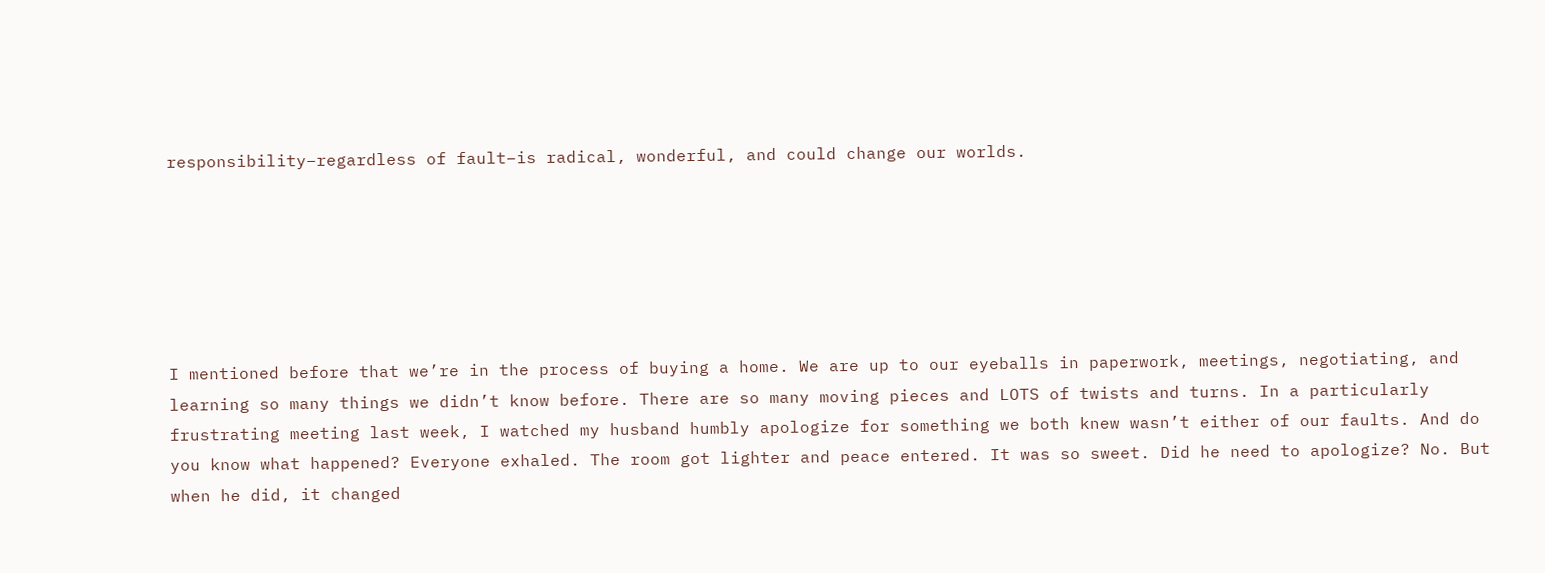responsibility–regardless of fault–is radical, wonderful, and could change our worlds.






I mentioned before that we’re in the process of buying a home. We are up to our eyeballs in paperwork, meetings, negotiating, and learning so many things we didn’t know before. There are so many moving pieces and LOTS of twists and turns. In a particularly frustrating meeting last week, I watched my husband humbly apologize for something we both knew wasn’t either of our faults. And do you know what happened? Everyone exhaled. The room got lighter and peace entered. It was so sweet. Did he need to apologize? No. But when he did, it changed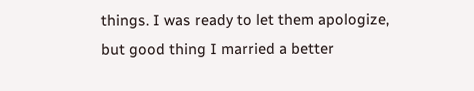things. I was ready to let them apologize, but good thing I married a better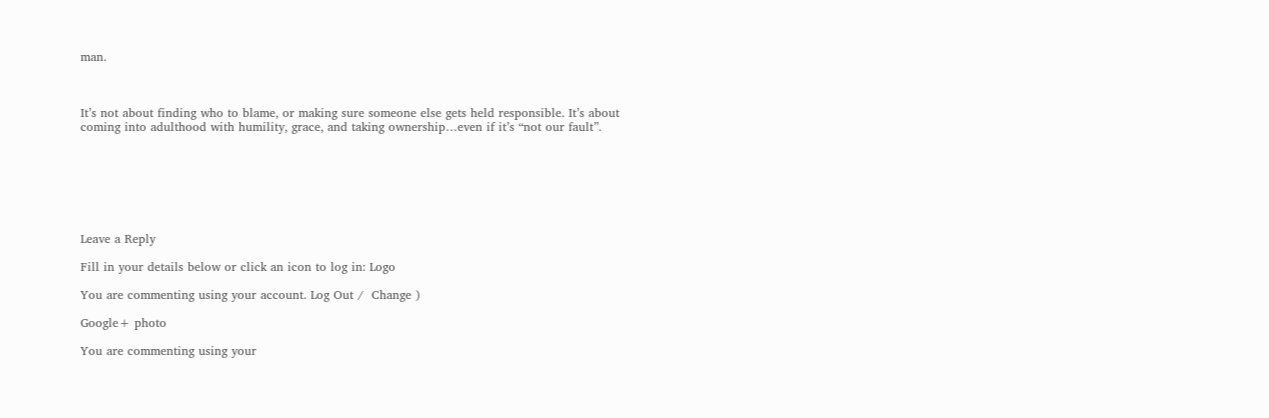man.



It’s not about finding who to blame, or making sure someone else gets held responsible. It’s about coming into adulthood with humility, grace, and taking ownership…even if it’s “not our fault”.







Leave a Reply

Fill in your details below or click an icon to log in: Logo

You are commenting using your account. Log Out /  Change )

Google+ photo

You are commenting using your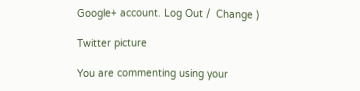Google+ account. Log Out /  Change )

Twitter picture

You are commenting using your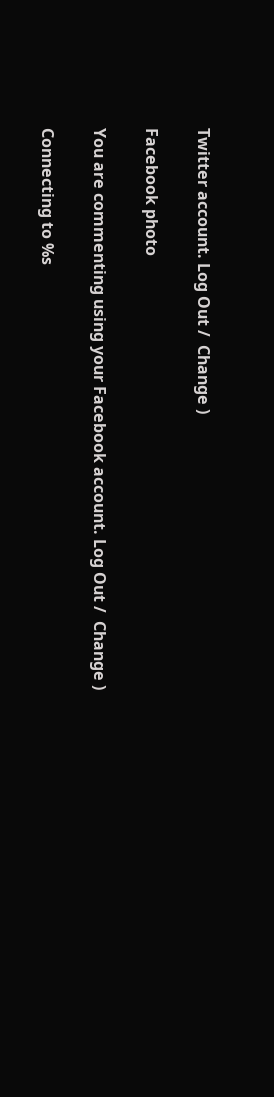Twitter account. Log Out /  Change )

Facebook photo

You are commenting using your Facebook account. Log Out /  Change )

Connecting to %s